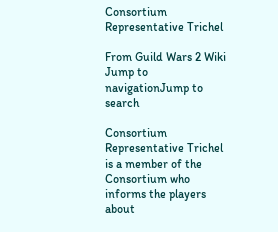Consortium Representative Trichel

From Guild Wars 2 Wiki
Jump to navigationJump to search

Consortium Representative Trichel is a member of the Consortium who informs the players about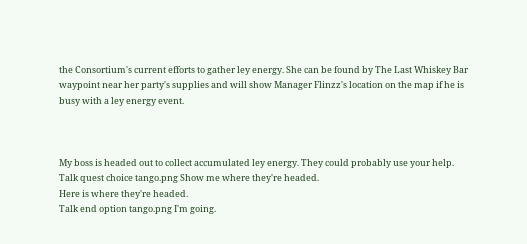the Consortium's current efforts to gather ley energy. She can be found by The Last Whiskey Bar waypoint near her party's supplies and will show Manager Flinzz's location on the map if he is busy with a ley energy event.



My boss is headed out to collect accumulated ley energy. They could probably use your help.
Talk quest choice tango.png Show me where they're headed.
Here is where they're headed.
Talk end option tango.png I'm going.